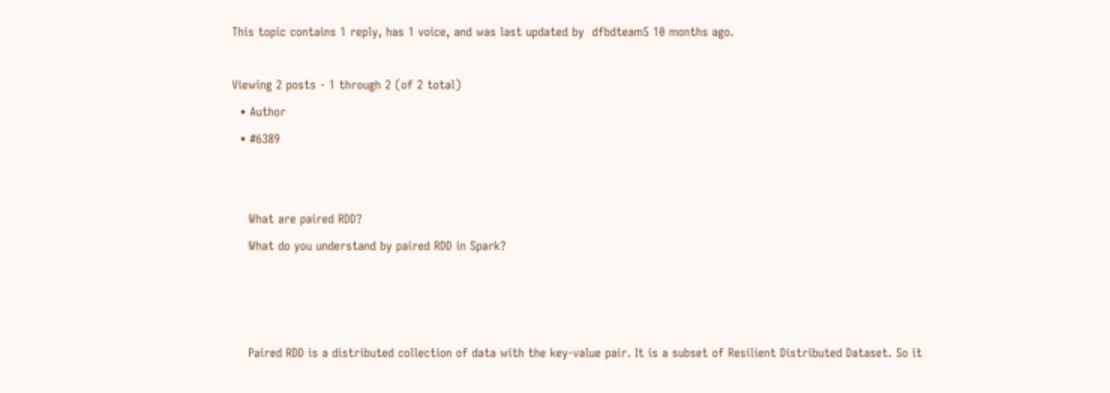This topic contains 1 reply, has 1 voice, and was last updated by  dfbdteam5 10 months ago.

Viewing 2 posts - 1 through 2 (of 2 total)
  • Author
  • #6389


    What are paired RDD?
    What do you understand by paired RDD in Spark?



    Paired RDD is a distributed collection of data with the key-value pair. It is a subset of Resilient Distributed Dataset. So it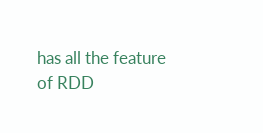has all the feature of RDD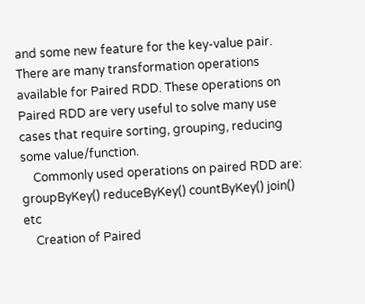and some new feature for the key-value pair. There are many transformation operations available for Paired RDD. These operations on Paired RDD are very useful to solve many use cases that require sorting, grouping, reducing some value/function.
    Commonly used operations on paired RDD are: groupByKey() reduceByKey() countByKey() join() etc
    Creation of Paired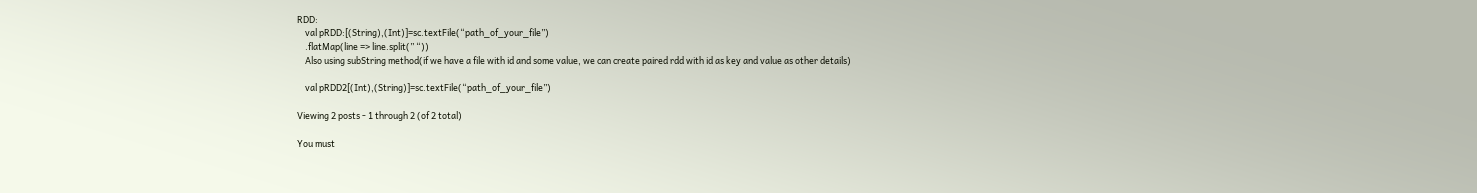RDD:
    val pRDD:[(String),(Int)]=sc.textFile(“path_of_your_file”)
    .flatMap(line => line.split(” “))
    Also using subString method(if we have a file with id and some value, we can create paired rdd with id as key and value as other details)

    val pRDD2[(Int),(String)]=sc.textFile(“path_of_your_file”)

Viewing 2 posts - 1 through 2 (of 2 total)

You must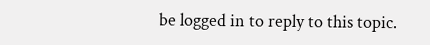be logged in to reply to this topic.